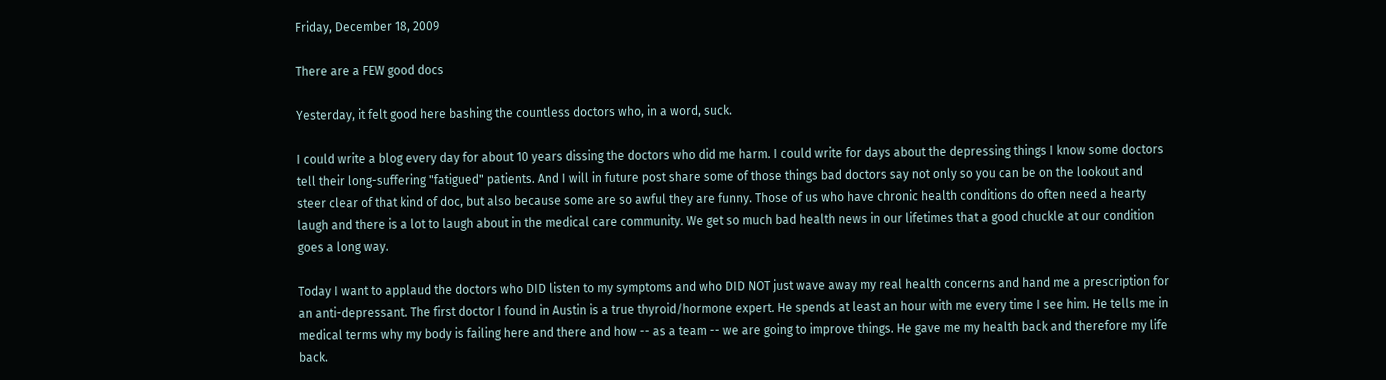Friday, December 18, 2009

There are a FEW good docs

Yesterday, it felt good here bashing the countless doctors who, in a word, suck.

I could write a blog every day for about 10 years dissing the doctors who did me harm. I could write for days about the depressing things I know some doctors tell their long-suffering "fatigued" patients. And I will in future post share some of those things bad doctors say not only so you can be on the lookout and steer clear of that kind of doc, but also because some are so awful they are funny. Those of us who have chronic health conditions do often need a hearty laugh and there is a lot to laugh about in the medical care community. We get so much bad health news in our lifetimes that a good chuckle at our condition goes a long way.

Today I want to applaud the doctors who DID listen to my symptoms and who DID NOT just wave away my real health concerns and hand me a prescription for an anti-depressant. The first doctor I found in Austin is a true thyroid/hormone expert. He spends at least an hour with me every time I see him. He tells me in medical terms why my body is failing here and there and how -- as a team -- we are going to improve things. He gave me my health back and therefore my life back.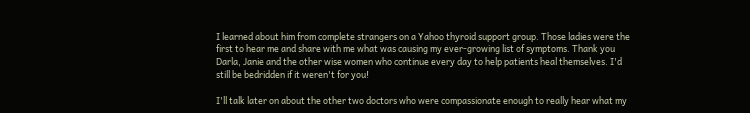I learned about him from complete strangers on a Yahoo thyroid support group. Those ladies were the first to hear me and share with me what was causing my ever-growing list of symptoms. Thank you Darla, Janie and the other wise women who continue every day to help patients heal themselves. I'd still be bedridden if it weren't for you!

I'll talk later on about the other two doctors who were compassionate enough to really hear what my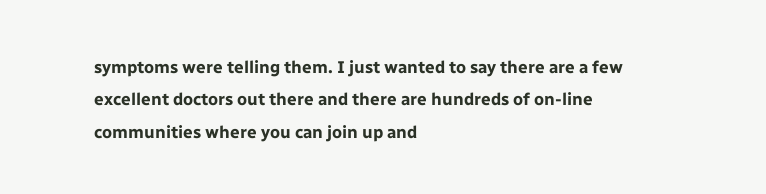symptoms were telling them. I just wanted to say there are a few excellent doctors out there and there are hundreds of on-line communities where you can join up and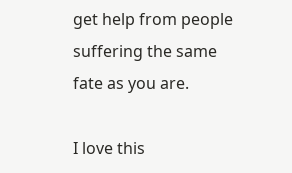get help from people suffering the same fate as you are.

I love this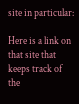site in particular:

Here is a link on that site that keeps track of the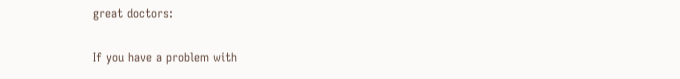great doctors:

If you have a problem with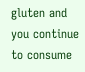gluten and you continue to consume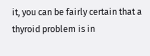it, you can be fairly certain that a thyroid problem is in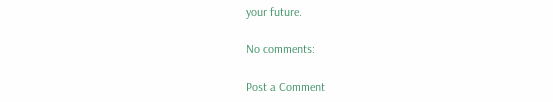your future.

No comments:

Post a Comment